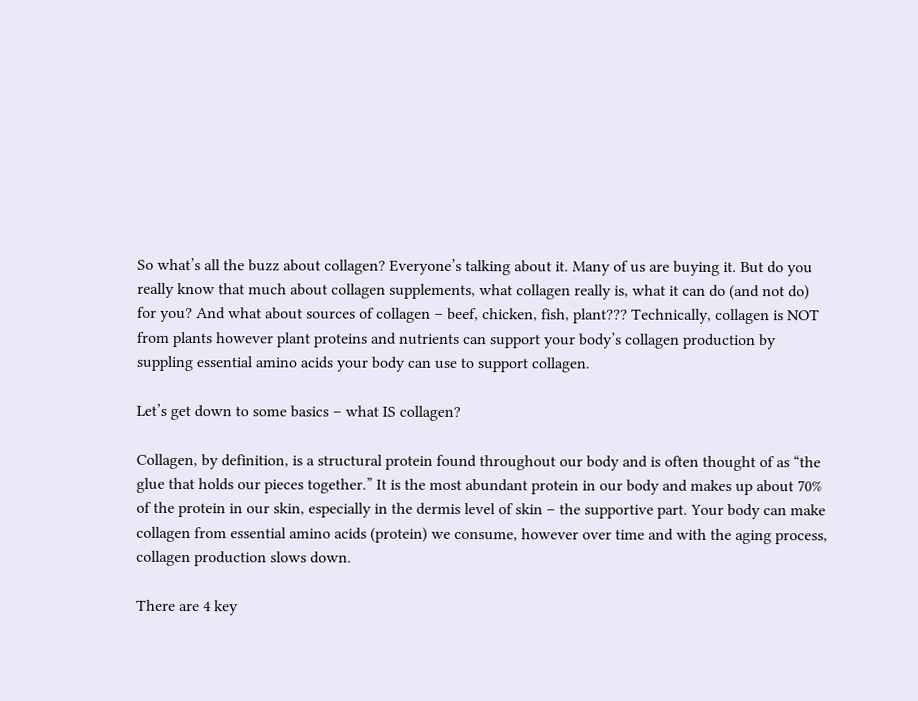So what’s all the buzz about collagen? Everyone’s talking about it. Many of us are buying it. But do you really know that much about collagen supplements, what collagen really is, what it can do (and not do) for you? And what about sources of collagen – beef, chicken, fish, plant??? Technically, collagen is NOT from plants however plant proteins and nutrients can support your body’s collagen production by suppling essential amino acids your body can use to support collagen.

Let’s get down to some basics – what IS collagen?

Collagen, by definition, is a structural protein found throughout our body and is often thought of as “the glue that holds our pieces together.” It is the most abundant protein in our body and makes up about 70% of the protein in our skin, especially in the dermis level of skin – the supportive part. Your body can make collagen from essential amino acids (protein) we consume, however over time and with the aging process, collagen production slows down.

There are 4 key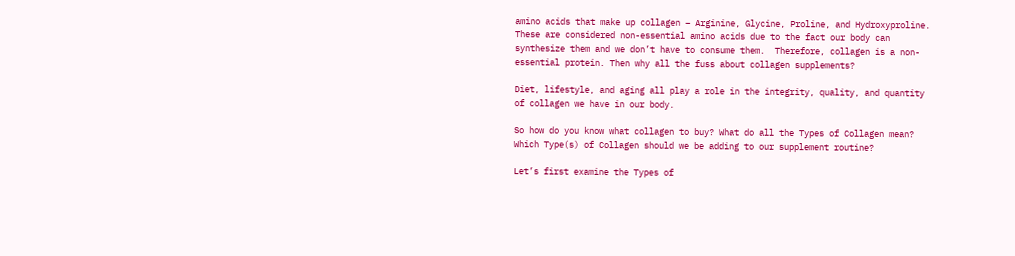amino acids that make up collagen – Arginine, Glycine, Proline, and Hydroxyproline.  These are considered non-essential amino acids due to the fact our body can synthesize them and we don’t have to consume them.  Therefore, collagen is a non-essential protein. Then why all the fuss about collagen supplements?

Diet, lifestyle, and aging all play a role in the integrity, quality, and quantity of collagen we have in our body.

So how do you know what collagen to buy? What do all the Types of Collagen mean? Which Type(s) of Collagen should we be adding to our supplement routine?

Let’s first examine the Types of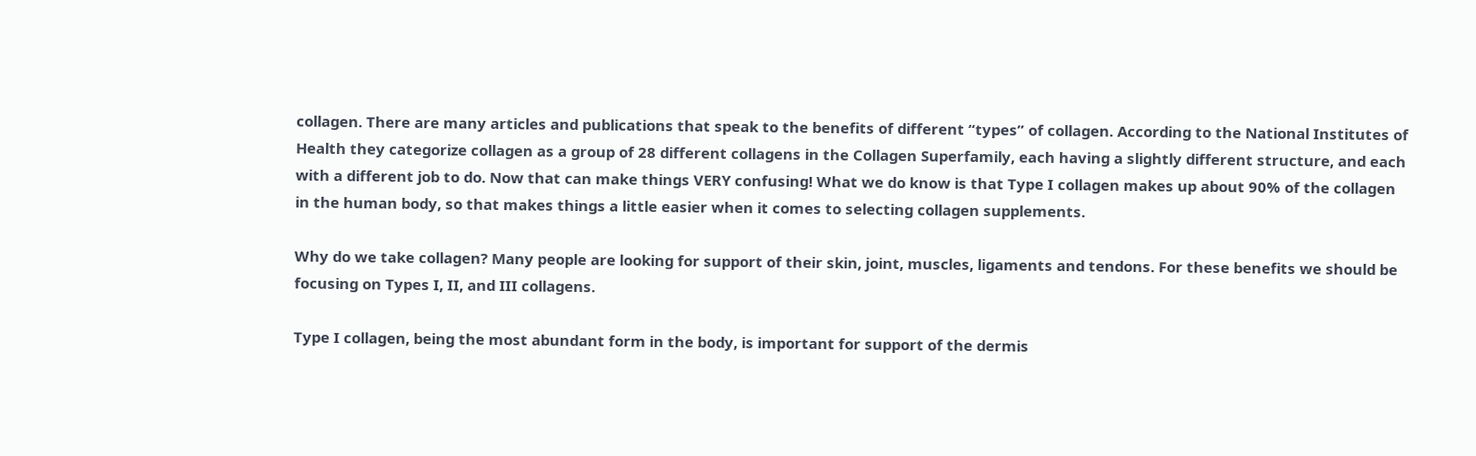collagen. There are many articles and publications that speak to the benefits of different “types” of collagen. According to the National Institutes of Health they categorize collagen as a group of 28 different collagens in the Collagen Superfamily, each having a slightly different structure, and each with a different job to do. Now that can make things VERY confusing! What we do know is that Type I collagen makes up about 90% of the collagen in the human body, so that makes things a little easier when it comes to selecting collagen supplements.

Why do we take collagen? Many people are looking for support of their skin, joint, muscles, ligaments and tendons. For these benefits we should be focusing on Types I, II, and III collagens.

Type I collagen, being the most abundant form in the body, is important for support of the dermis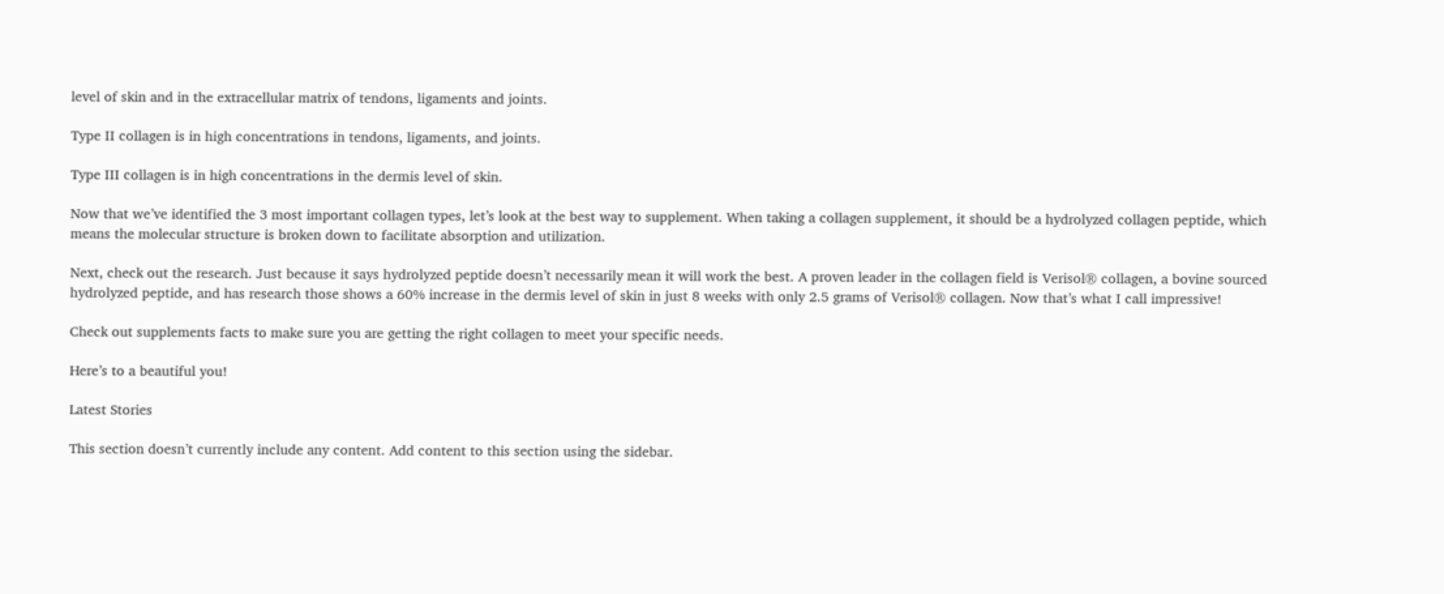level of skin and in the extracellular matrix of tendons, ligaments and joints.

Type II collagen is in high concentrations in tendons, ligaments, and joints.

Type III collagen is in high concentrations in the dermis level of skin.

Now that we’ve identified the 3 most important collagen types, let’s look at the best way to supplement. When taking a collagen supplement, it should be a hydrolyzed collagen peptide, which means the molecular structure is broken down to facilitate absorption and utilization.

Next, check out the research. Just because it says hydrolyzed peptide doesn’t necessarily mean it will work the best. A proven leader in the collagen field is Verisol® collagen, a bovine sourced hydrolyzed peptide, and has research those shows a 60% increase in the dermis level of skin in just 8 weeks with only 2.5 grams of Verisol® collagen. Now that’s what I call impressive!

Check out supplements facts to make sure you are getting the right collagen to meet your specific needs.

Here’s to a beautiful you!

Latest Stories

This section doesn’t currently include any content. Add content to this section using the sidebar.